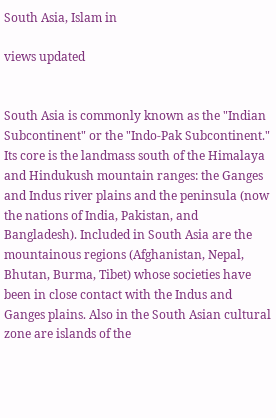South Asia, Islam in

views updated


South Asia is commonly known as the "Indian Subcontinent" or the "Indo-Pak Subcontinent." Its core is the landmass south of the Himalaya and Hindukush mountain ranges: the Ganges and Indus river plains and the peninsula (now the nations of India, Pakistan, and Bangladesh). Included in South Asia are the mountainous regions (Afghanistan, Nepal, Bhutan, Burma, Tibet) whose societies have been in close contact with the Indus and Ganges plains. Also in the South Asian cultural zone are islands of the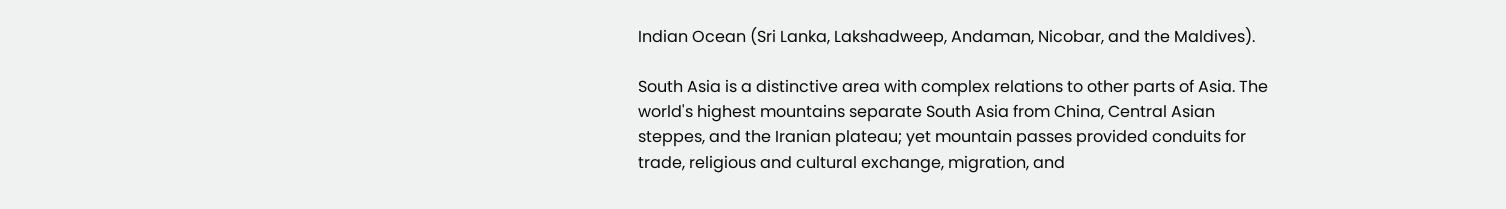Indian Ocean (Sri Lanka, Lakshadweep, Andaman, Nicobar, and the Maldives).

South Asia is a distinctive area with complex relations to other parts of Asia. The world's highest mountains separate South Asia from China, Central Asian steppes, and the Iranian plateau; yet mountain passes provided conduits for trade, religious and cultural exchange, migration, and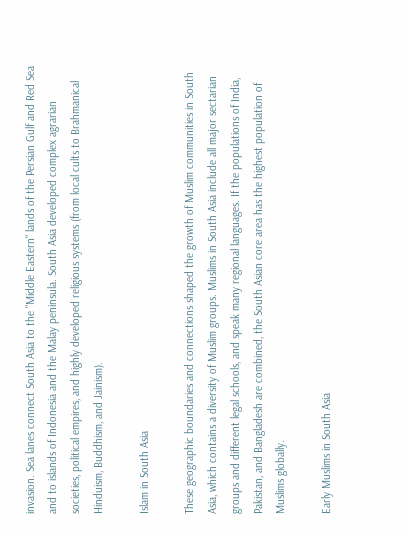invasion. Sea lanes connect South Asia to the "Middle Eastern" lands of the Persian Gulf and Red Sea and to islands of Indonesia and the Malay peninsula. South Asia developed complex agrarian societies, political empires, and highly developed religious systems (from local cults to Brahmanical Hinduism, Buddhism, and Jainism).

Islam in South Asia

These geographic boundaries and connections shaped the growth of Muslim communities in South Asia, which contains a diversity of Muslim groups. Muslims in South Asia include all major sectarian groups and different legal schools, and speak many regional languages. If the populations of India, Pakistan, and Bangladesh are combined, the South Asian core area has the highest population of Muslims globally.

Early Muslims in South Asia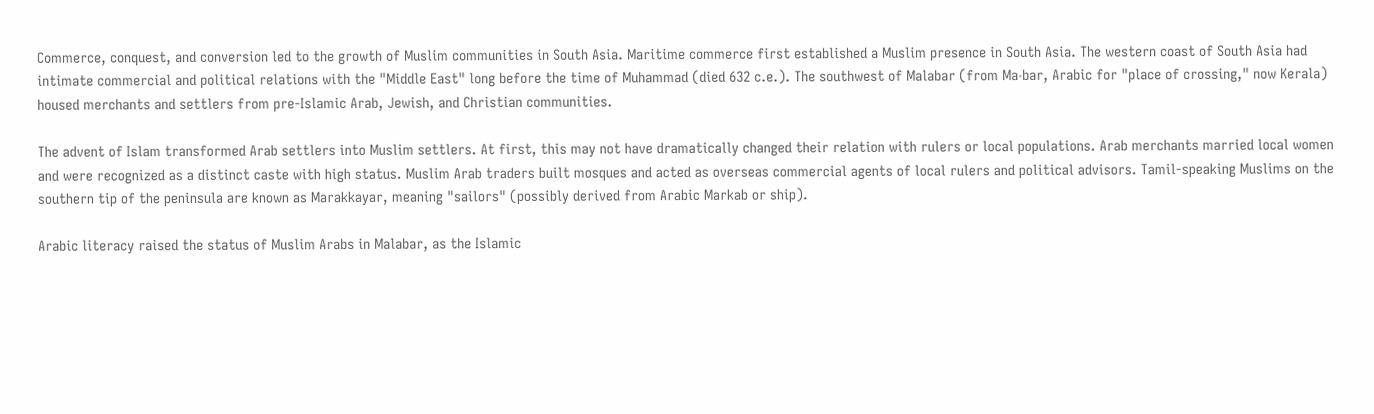Commerce, conquest, and conversion led to the growth of Muslim communities in South Asia. Maritime commerce first established a Muslim presence in South Asia. The western coast of South Asia had intimate commercial and political relations with the "Middle East" long before the time of Muhammad (died 632 c.e.). The southwest of Malabar (from Ma˓bar, Arabic for "place of crossing," now Kerala) housed merchants and settlers from pre-Islamic Arab, Jewish, and Christian communities.

The advent of Islam transformed Arab settlers into Muslim settlers. At first, this may not have dramatically changed their relation with rulers or local populations. Arab merchants married local women and were recognized as a distinct caste with high status. Muslim Arab traders built mosques and acted as overseas commercial agents of local rulers and political advisors. Tamil-speaking Muslims on the southern tip of the peninsula are known as Marakkayar, meaning "sailors" (possibly derived from Arabic Markab or ship).

Arabic literacy raised the status of Muslim Arabs in Malabar, as the Islamic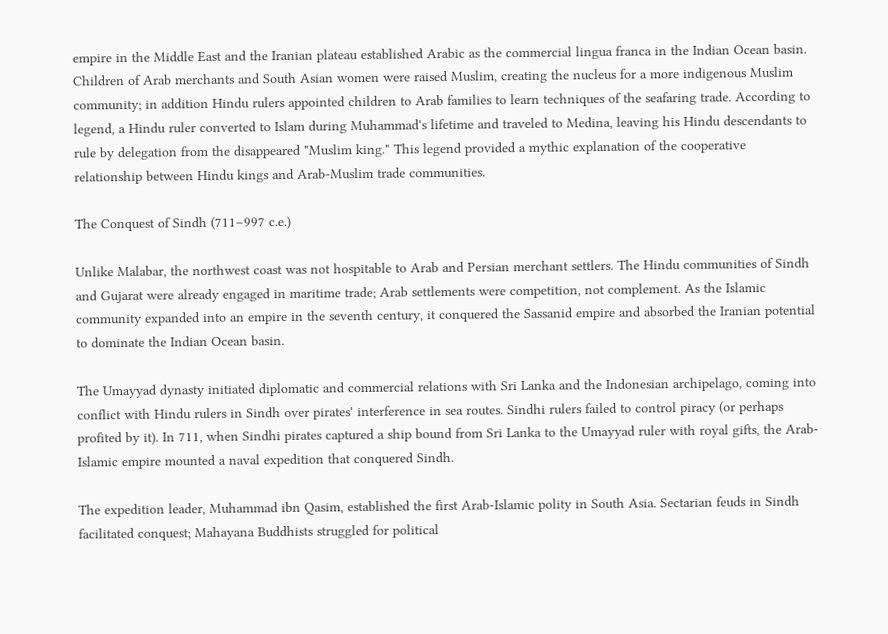empire in the Middle East and the Iranian plateau established Arabic as the commercial lingua franca in the Indian Ocean basin. Children of Arab merchants and South Asian women were raised Muslim, creating the nucleus for a more indigenous Muslim community; in addition Hindu rulers appointed children to Arab families to learn techniques of the seafaring trade. According to legend, a Hindu ruler converted to Islam during Muhammad's lifetime and traveled to Medina, leaving his Hindu descendants to rule by delegation from the disappeared "Muslim king." This legend provided a mythic explanation of the cooperative relationship between Hindu kings and Arab-Muslim trade communities.

The Conquest of Sindh (711–997 c.e.)

Unlike Malabar, the northwest coast was not hospitable to Arab and Persian merchant settlers. The Hindu communities of Sindh and Gujarat were already engaged in maritime trade; Arab settlements were competition, not complement. As the Islamic community expanded into an empire in the seventh century, it conquered the Sassanid empire and absorbed the Iranian potential to dominate the Indian Ocean basin.

The Umayyad dynasty initiated diplomatic and commercial relations with Sri Lanka and the Indonesian archipelago, coming into conflict with Hindu rulers in Sindh over pirates' interference in sea routes. Sindhi rulers failed to control piracy (or perhaps profited by it). In 711, when Sindhi pirates captured a ship bound from Sri Lanka to the Umayyad ruler with royal gifts, the Arab-Islamic empire mounted a naval expedition that conquered Sindh.

The expedition leader, Muhammad ibn Qasim, established the first Arab-Islamic polity in South Asia. Sectarian feuds in Sindh facilitated conquest; Mahayana Buddhists struggled for political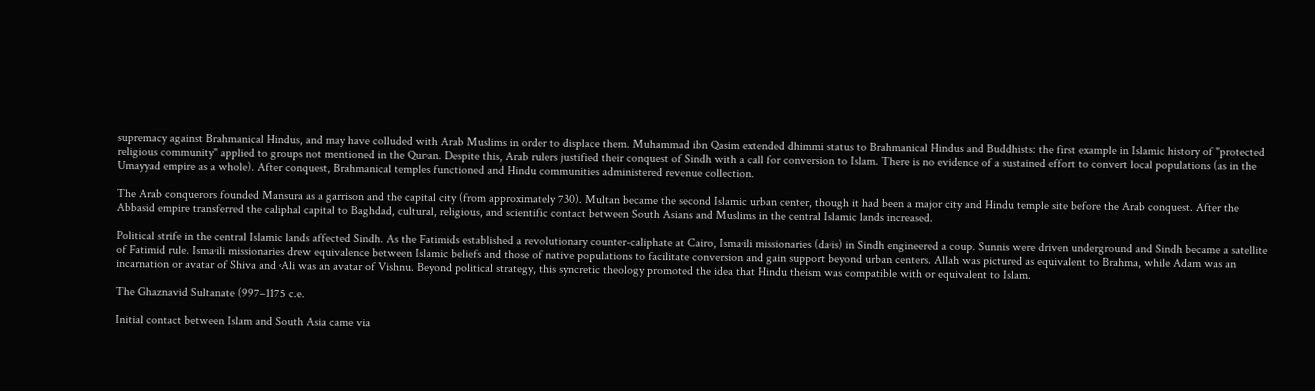supremacy against Brahmanical Hindus, and may have colluded with Arab Muslims in order to displace them. Muhammad ibn Qasim extended dhimmi status to Brahmanical Hindus and Buddhists: the first example in Islamic history of "protected religious community" applied to groups not mentioned in the Qur˒an. Despite this, Arab rulers justified their conquest of Sindh with a call for conversion to Islam. There is no evidence of a sustained effort to convert local populations (as in the Umayyad empire as a whole). After conquest, Brahmanical temples functioned and Hindu communities administered revenue collection.

The Arab conquerors founded Mansura as a garrison and the capital city (from approximately 730). Multan became the second Islamic urban center, though it had been a major city and Hindu temple site before the Arab conquest. After the Abbasid empire transferred the caliphal capital to Baghdad, cultural, religious, and scientific contact between South Asians and Muslims in the central Islamic lands increased.

Political strife in the central Islamic lands affected Sindh. As the Fatimids established a revolutionary counter-caliphate at Cairo, Isma˓ili missionaries (da˓is) in Sindh engineered a coup. Sunnis were driven underground and Sindh became a satellite of Fatimid rule. Isma˓ili missionaries drew equivalence between Islamic beliefs and those of native populations to facilitate conversion and gain support beyond urban centers. Allah was pictured as equivalent to Brahma, while Adam was an incarnation or avatar of Shiva and ˓Ali was an avatar of Vishnu. Beyond political strategy, this syncretic theology promoted the idea that Hindu theism was compatible with or equivalent to Islam.

The Ghaznavid Sultanate (997–1175 c.e.

Initial contact between Islam and South Asia came via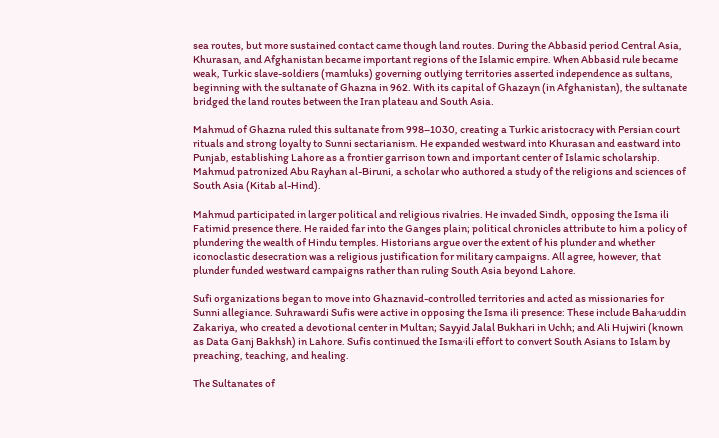sea routes, but more sustained contact came though land routes. During the Abbasid period Central Asia, Khurasan, and Afghanistan became important regions of the Islamic empire. When Abbasid rule became weak, Turkic slave-soldiers (mamluks) governing outlying territories asserted independence as sultans, beginning with the sultanate of Ghazna in 962. With its capital of Ghazayn (in Afghanistan), the sultanate bridged the land routes between the Iran plateau and South Asia.

Mahmud of Ghazna ruled this sultanate from 998–1030, creating a Turkic aristocracy with Persian court rituals and strong loyalty to Sunni sectarianism. He expanded westward into Khurasan and eastward into Punjab, establishing Lahore as a frontier garrison town and important center of Islamic scholarship. Mahmud patronized Abu Rayhan al-Biruni, a scholar who authored a study of the religions and sciences of South Asia (Kitab al-Hind).

Mahmud participated in larger political and religious rivalries. He invaded Sindh, opposing the Isma ili Fatimid presence there. He raided far into the Ganges plain; political chronicles attribute to him a policy of plundering the wealth of Hindu temples. Historians argue over the extent of his plunder and whether iconoclastic desecration was a religious justification for military campaigns. All agree, however, that plunder funded westward campaigns rather than ruling South Asia beyond Lahore.

Sufi organizations began to move into Ghaznavid-controlled territories and acted as missionaries for Sunni allegiance. Suhrawardi Sufis were active in opposing the Isma ili presence: These include Baha˒uddin Zakariya, who created a devotional center in Multan; Sayyid Jalal Bukhari in Uchh; and Ali Hujwiri (known as Data Ganj Bakhsh) in Lahore. Sufis continued the Isma˓ili effort to convert South Asians to Islam by preaching, teaching, and healing.

The Sultanates of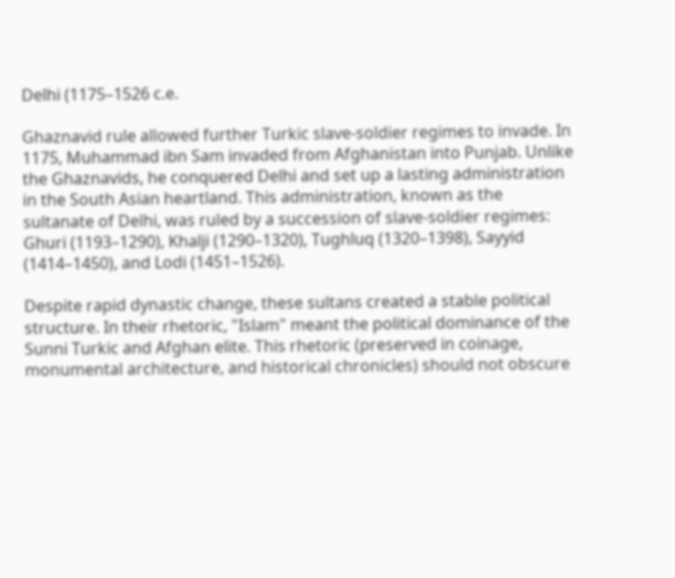Delhi (1175–1526 c.e.

Ghaznavid rule allowed further Turkic slave-soldier regimes to invade. In 1175, Muhammad ibn Sam invaded from Afghanistan into Punjab. Unlike the Ghaznavids, he conquered Delhi and set up a lasting administration in the South Asian heartland. This administration, known as the sultanate of Delhi, was ruled by a succession of slave-soldier regimes: Ghuri (1193–1290), Khalji (1290–1320), Tughluq (1320–1398), Sayyid (1414–1450), and Lodi (1451–1526).

Despite rapid dynastic change, these sultans created a stable political structure. In their rhetoric, "Islam" meant the political dominance of the Sunni Turkic and Afghan elite. This rhetoric (preserved in coinage, monumental architecture, and historical chronicles) should not obscure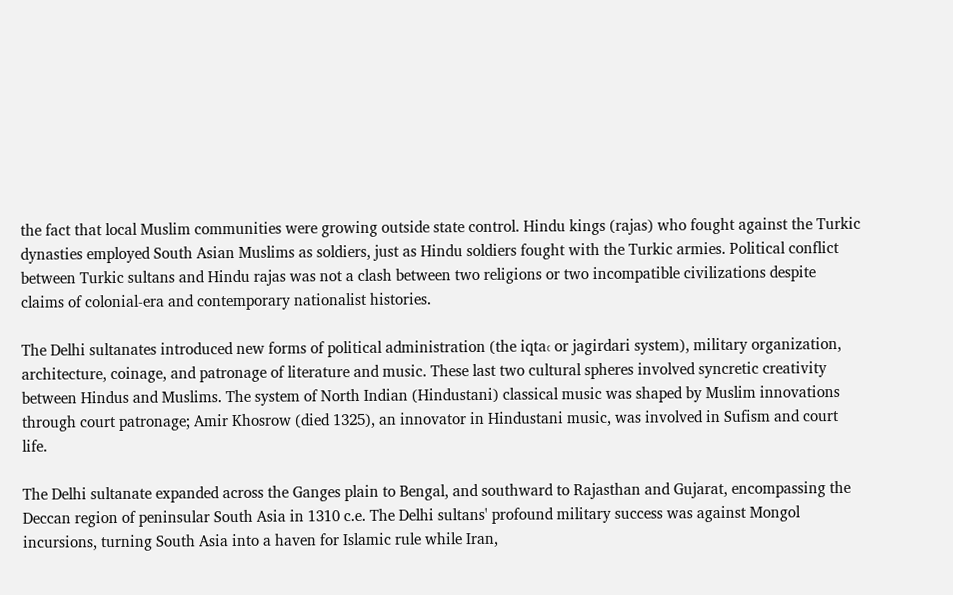the fact that local Muslim communities were growing outside state control. Hindu kings (rajas) who fought against the Turkic dynasties employed South Asian Muslims as soldiers, just as Hindu soldiers fought with the Turkic armies. Political conflict between Turkic sultans and Hindu rajas was not a clash between two religions or two incompatible civilizations despite claims of colonial-era and contemporary nationalist histories.

The Delhi sultanates introduced new forms of political administration (the iqta˓ or jagirdari system), military organization, architecture, coinage, and patronage of literature and music. These last two cultural spheres involved syncretic creativity between Hindus and Muslims. The system of North Indian (Hindustani) classical music was shaped by Muslim innovations through court patronage; Amir Khosrow (died 1325), an innovator in Hindustani music, was involved in Sufism and court life.

The Delhi sultanate expanded across the Ganges plain to Bengal, and southward to Rajasthan and Gujarat, encompassing the Deccan region of peninsular South Asia in 1310 c.e. The Delhi sultans' profound military success was against Mongol incursions, turning South Asia into a haven for Islamic rule while Iran,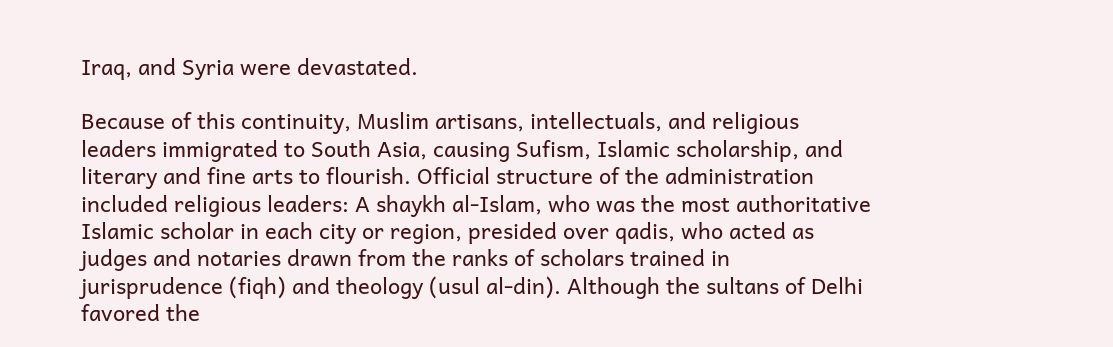Iraq, and Syria were devastated.

Because of this continuity, Muslim artisans, intellectuals, and religious leaders immigrated to South Asia, causing Sufism, Islamic scholarship, and literary and fine arts to flourish. Official structure of the administration included religious leaders: A shaykh al-Islam, who was the most authoritative Islamic scholar in each city or region, presided over qadis, who acted as judges and notaries drawn from the ranks of scholars trained in jurisprudence (fiqh) and theology (usul al-din). Although the sultans of Delhi favored the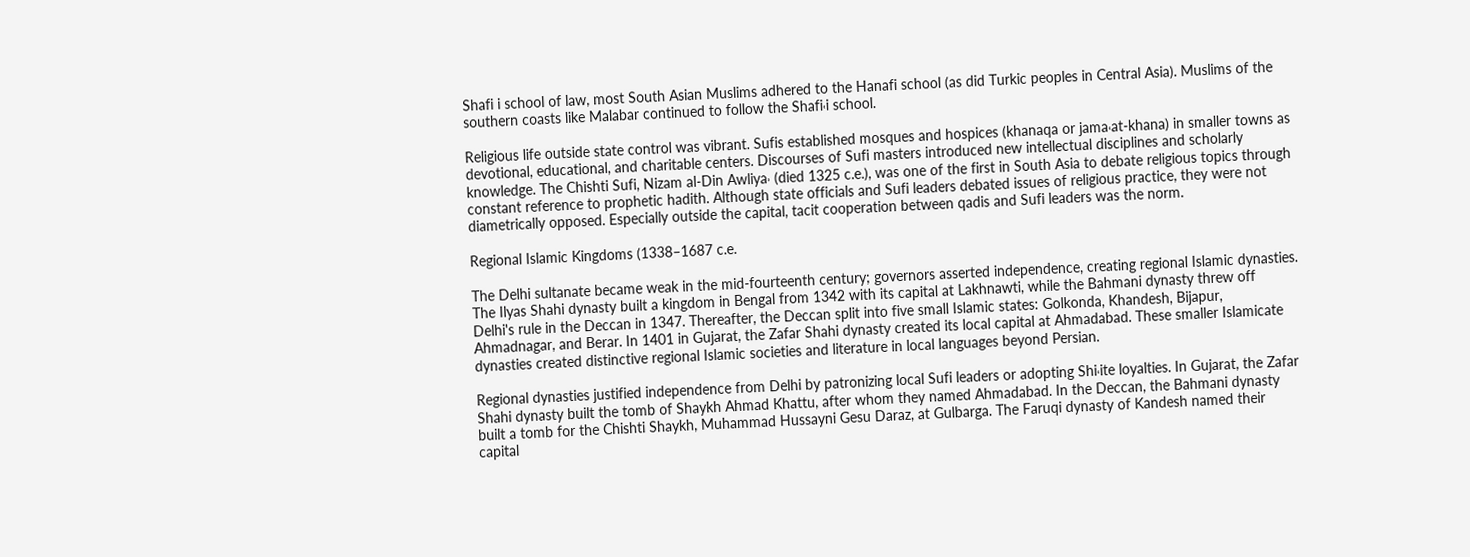Shafi i school of law, most South Asian Muslims adhered to the Hanafi school (as did Turkic peoples in Central Asia). Muslims of the southern coasts like Malabar continued to follow the Shafi˓i school.

Religious life outside state control was vibrant. Sufis established mosques and hospices (khanaqa or jama˓at-khana) in smaller towns as devotional, educational, and charitable centers. Discourses of Sufi masters introduced new intellectual disciplines and scholarly knowledge. The Chishti Sufi, Nizam al-Din Awliya˒ (died 1325 c.e.), was one of the first in South Asia to debate religious topics through constant reference to prophetic hadith. Although state officials and Sufi leaders debated issues of religious practice, they were not diametrically opposed. Especially outside the capital, tacit cooperation between qadis and Sufi leaders was the norm.

Regional Islamic Kingdoms (1338–1687 c.e.

The Delhi sultanate became weak in the mid-fourteenth century; governors asserted independence, creating regional Islamic dynasties. The Ilyas Shahi dynasty built a kingdom in Bengal from 1342 with its capital at Lakhnawti, while the Bahmani dynasty threw off Delhi's rule in the Deccan in 1347. Thereafter, the Deccan split into five small Islamic states: Golkonda, Khandesh, Bijapur, Ahmadnagar, and Berar. In 1401 in Gujarat, the Zafar Shahi dynasty created its local capital at Ahmadabad. These smaller Islamicate dynasties created distinctive regional Islamic societies and literature in local languages beyond Persian.

Regional dynasties justified independence from Delhi by patronizing local Sufi leaders or adopting Shi˓ite loyalties. In Gujarat, the Zafar Shahi dynasty built the tomb of Shaykh Ahmad Khattu, after whom they named Ahmadabad. In the Deccan, the Bahmani dynasty built a tomb for the Chishti Shaykh, Muhammad Hussayni Gesu Daraz, at Gulbarga. The Faruqi dynasty of Kandesh named their capital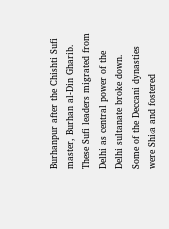Burhanpur after the Chishti Sufi master, Burhan al-Din Gharib. These Sufi leaders migrated from Delhi as central power of the Delhi sultanate broke down. Some of the Deccani dynasties were Shi˓a and fostered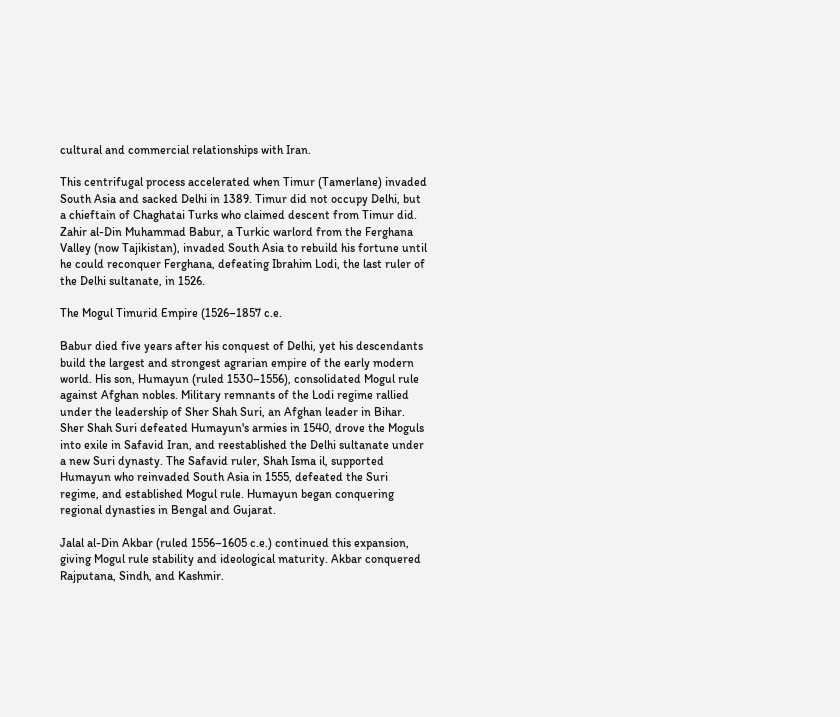cultural and commercial relationships with Iran.

This centrifugal process accelerated when Timur (Tamerlane) invaded South Asia and sacked Delhi in 1389. Timur did not occupy Delhi, but a chieftain of Chaghatai Turks who claimed descent from Timur did. Zahir al-Din Muhammad Babur, a Turkic warlord from the Ferghana Valley (now Tajikistan), invaded South Asia to rebuild his fortune until he could reconquer Ferghana, defeating Ibrahim Lodi, the last ruler of the Delhi sultanate, in 1526.

The Mogul Timurid Empire (1526–1857 c.e.

Babur died five years after his conquest of Delhi, yet his descendants build the largest and strongest agrarian empire of the early modern world. His son, Humayun (ruled 1530–1556), consolidated Mogul rule against Afghan nobles. Military remnants of the Lodi regime rallied under the leadership of Sher Shah Suri, an Afghan leader in Bihar. Sher Shah Suri defeated Humayun's armies in 1540, drove the Moguls into exile in Safavid Iran, and reestablished the Delhi sultanate under a new Suri dynasty. The Safavid ruler, Shah Isma il, supported Humayun who reinvaded South Asia in 1555, defeated the Suri regime, and established Mogul rule. Humayun began conquering regional dynasties in Bengal and Gujarat.

Jalal al-Din Akbar (ruled 1556–1605 c.e.) continued this expansion, giving Mogul rule stability and ideological maturity. Akbar conquered Rajputana, Sindh, and Kashmir.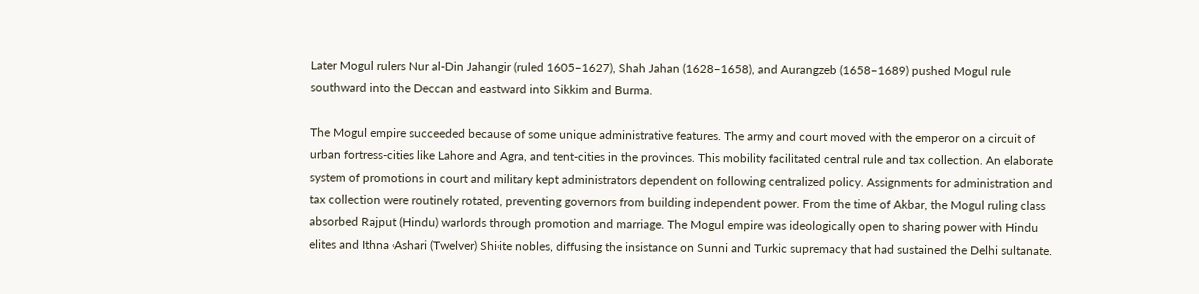Later Mogul rulers Nur al-Din Jahangir (ruled 1605–1627), Shah Jahan (1628–1658), and Aurangzeb (1658–1689) pushed Mogul rule southward into the Deccan and eastward into Sikkim and Burma.

The Mogul empire succeeded because of some unique administrative features. The army and court moved with the emperor on a circuit of urban fortress-cities like Lahore and Agra, and tent-cities in the provinces. This mobility facilitated central rule and tax collection. An elaborate system of promotions in court and military kept administrators dependent on following centralized policy. Assignments for administration and tax collection were routinely rotated, preventing governors from building independent power. From the time of Akbar, the Mogul ruling class absorbed Rajput (Hindu) warlords through promotion and marriage. The Mogul empire was ideologically open to sharing power with Hindu elites and Ithna ˓Ashari (Twelver) Shi˓ite nobles, diffusing the insistance on Sunni and Turkic supremacy that had sustained the Delhi sultanate.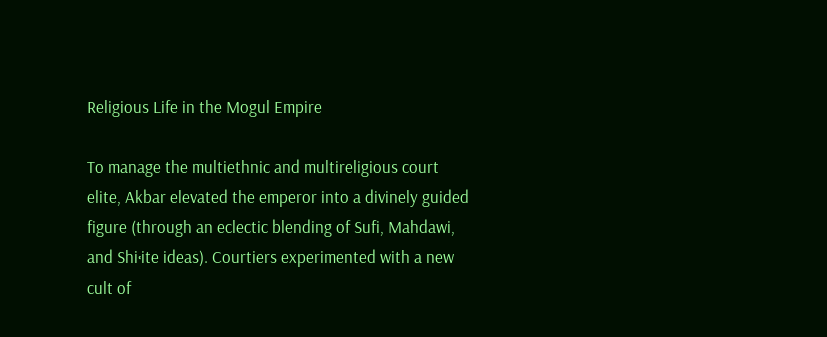Religious Life in the Mogul Empire

To manage the multiethnic and multireligious court elite, Akbar elevated the emperor into a divinely guided figure (through an eclectic blending of Sufi, Mahdawi, and Shi˓ite ideas). Courtiers experimented with a new cult of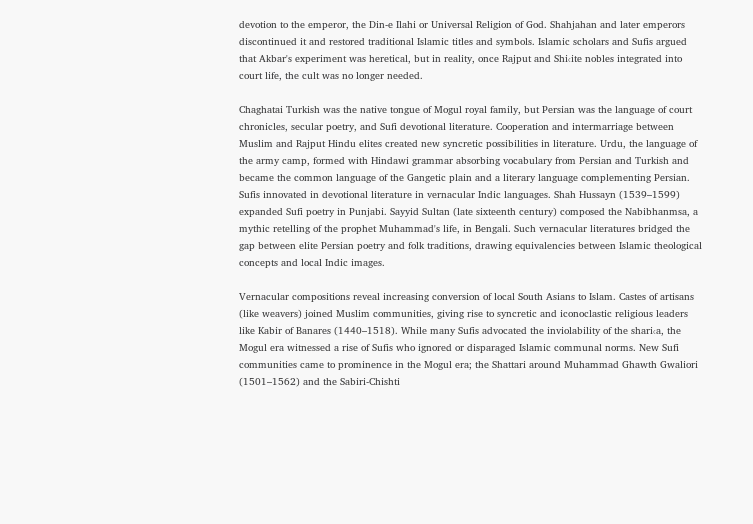devotion to the emperor, the Din-e Ilahi or Universal Religion of God. Shahjahan and later emperors discontinued it and restored traditional Islamic titles and symbols. Islamic scholars and Sufis argued that Akbar's experiment was heretical, but in reality, once Rajput and Shi˓ite nobles integrated into court life, the cult was no longer needed.

Chaghatai Turkish was the native tongue of Mogul royal family, but Persian was the language of court chronicles, secular poetry, and Sufi devotional literature. Cooperation and intermarriage between Muslim and Rajput Hindu elites created new syncretic possibilities in literature. Urdu, the language of the army camp, formed with Hindawi grammar absorbing vocabulary from Persian and Turkish and became the common language of the Gangetic plain and a literary language complementing Persian. Sufis innovated in devotional literature in vernacular Indic languages. Shah Hussayn (1539–1599) expanded Sufi poetry in Punjabi. Sayyid Sultan (late sixteenth century) composed the Nabibhanmsa, a mythic retelling of the prophet Muhammad's life, in Bengali. Such vernacular literatures bridged the gap between elite Persian poetry and folk traditions, drawing equivalencies between Islamic theological concepts and local Indic images.

Vernacular compositions reveal increasing conversion of local South Asians to Islam. Castes of artisans (like weavers) joined Muslim communities, giving rise to syncretic and iconoclastic religious leaders like Kabir of Banares (1440–1518). While many Sufis advocated the inviolability of the shari˓a, the Mogul era witnessed a rise of Sufis who ignored or disparaged Islamic communal norms. New Sufi communities came to prominence in the Mogul era; the Shattari around Muhammad Ghawth Gwaliori (1501–1562) and the Sabiri-Chishti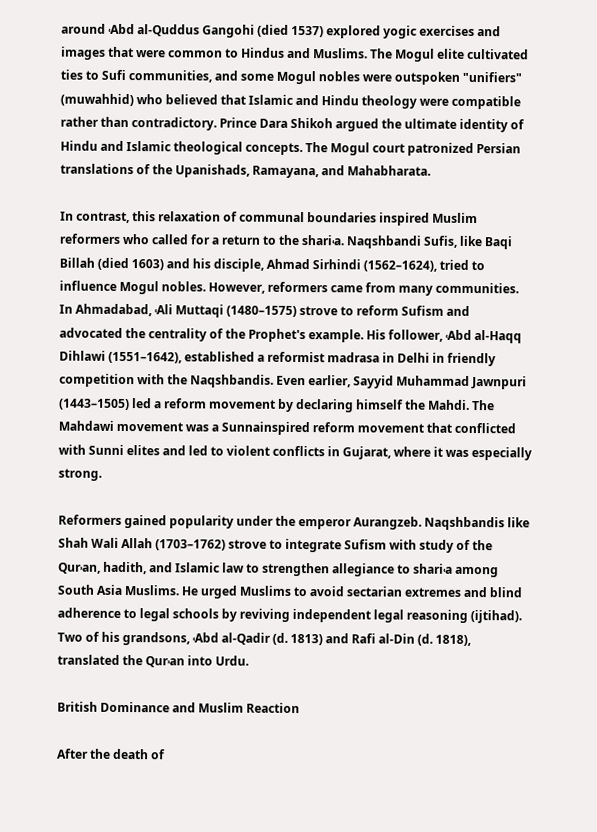around ˓Abd al-Quddus Gangohi (died 1537) explored yogic exercises and images that were common to Hindus and Muslims. The Mogul elite cultivated ties to Sufi communities, and some Mogul nobles were outspoken "unifiers" (muwahhid) who believed that Islamic and Hindu theology were compatible rather than contradictory. Prince Dara Shikoh argued the ultimate identity of Hindu and Islamic theological concepts. The Mogul court patronized Persian translations of the Upanishads, Ramayana, and Mahabharata.

In contrast, this relaxation of communal boundaries inspired Muslim reformers who called for a return to the shari˓a. Naqshbandi Sufis, like Baqi Billah (died 1603) and his disciple, Ahmad Sirhindi (1562–1624), tried to influence Mogul nobles. However, reformers came from many communities. In Ahmadabad, ˓Ali Muttaqi (1480–1575) strove to reform Sufism and advocated the centrality of the Prophet's example. His follower, ˓Abd al-Haqq Dihlawi (1551–1642), established a reformist madrasa in Delhi in friendly competition with the Naqshbandis. Even earlier, Sayyid Muhammad Jawnpuri (1443–1505) led a reform movement by declaring himself the Mahdi. The Mahdawi movement was a Sunnainspired reform movement that conflicted with Sunni elites and led to violent conflicts in Gujarat, where it was especially strong.

Reformers gained popularity under the emperor Aurangzeb. Naqshbandis like Shah Wali Allah (1703–1762) strove to integrate Sufism with study of the Qur˒an, hadith, and Islamic law to strengthen allegiance to shari˓a among South Asia Muslims. He urged Muslims to avoid sectarian extremes and blind adherence to legal schools by reviving independent legal reasoning (ijtihad). Two of his grandsons, ˓Abd al-Qadir (d. 1813) and Rafi al-Din (d. 1818), translated the Qur˒an into Urdu.

British Dominance and Muslim Reaction

After the death of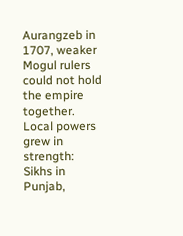Aurangzeb in 1707, weaker Mogul rulers could not hold the empire together. Local powers grew in strength: Sikhs in Punjab,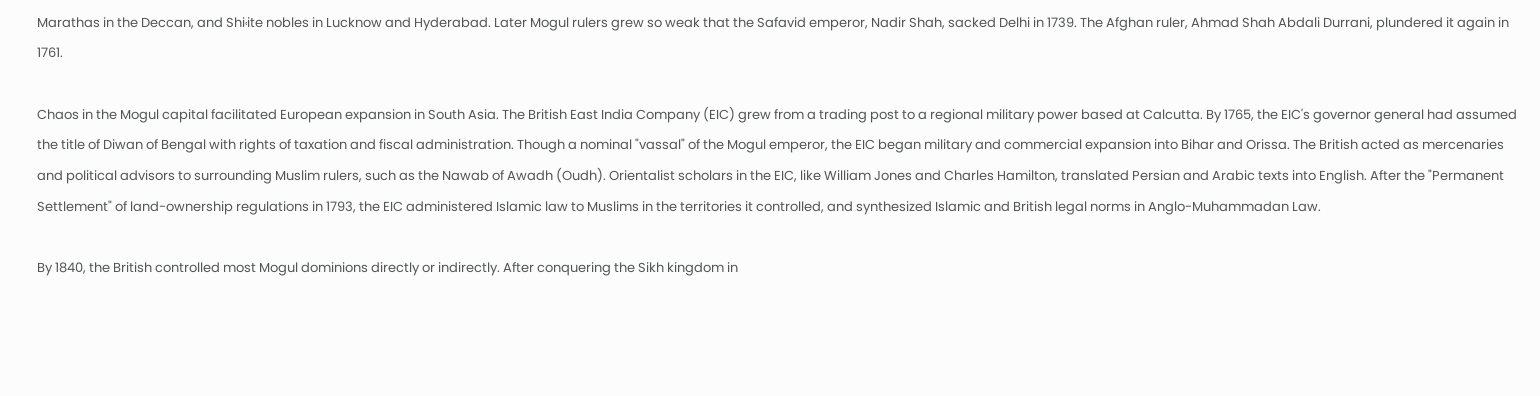Marathas in the Deccan, and Shi˓ite nobles in Lucknow and Hyderabad. Later Mogul rulers grew so weak that the Safavid emperor, Nadir Shah, sacked Delhi in 1739. The Afghan ruler, Ahmad Shah Abdali Durrani, plundered it again in 1761.

Chaos in the Mogul capital facilitated European expansion in South Asia. The British East India Company (EIC) grew from a trading post to a regional military power based at Calcutta. By 1765, the EIC's governor general had assumed the title of Diwan of Bengal with rights of taxation and fiscal administration. Though a nominal "vassal" of the Mogul emperor, the EIC began military and commercial expansion into Bihar and Orissa. The British acted as mercenaries and political advisors to surrounding Muslim rulers, such as the Nawab of Awadh (Oudh). Orientalist scholars in the EIC, like William Jones and Charles Hamilton, translated Persian and Arabic texts into English. After the "Permanent Settlement" of land-ownership regulations in 1793, the EIC administered Islamic law to Muslims in the territories it controlled, and synthesized Islamic and British legal norms in Anglo-Muhammadan Law.

By 1840, the British controlled most Mogul dominions directly or indirectly. After conquering the Sikh kingdom in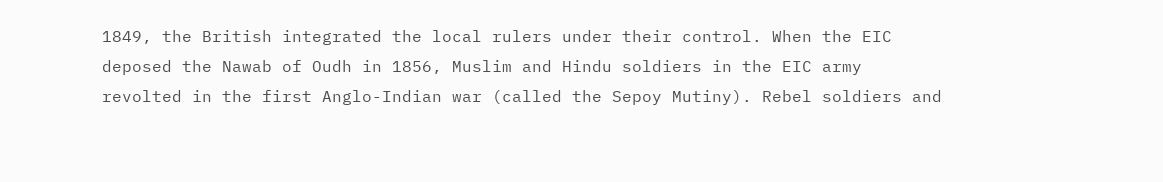1849, the British integrated the local rulers under their control. When the EIC deposed the Nawab of Oudh in 1856, Muslim and Hindu soldiers in the EIC army revolted in the first Anglo-Indian war (called the Sepoy Mutiny). Rebel soldiers and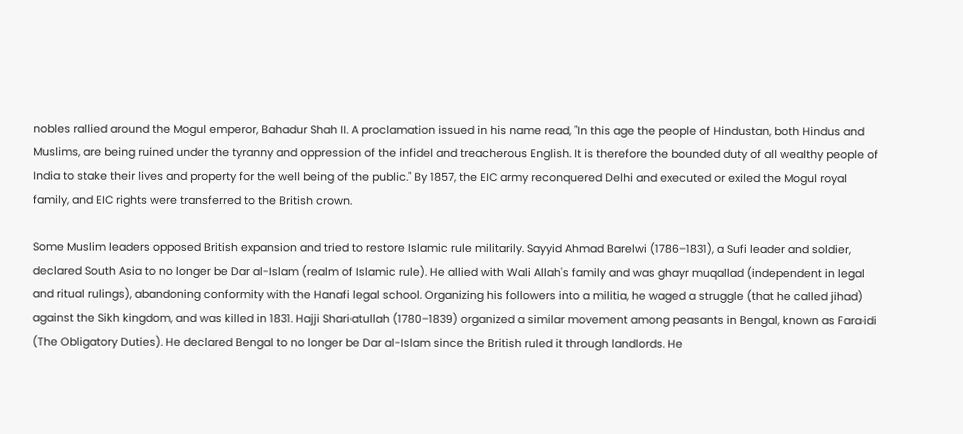nobles rallied around the Mogul emperor, Bahadur Shah II. A proclamation issued in his name read, "In this age the people of Hindustan, both Hindus and Muslims, are being ruined under the tyranny and oppression of the infidel and treacherous English. It is therefore the bounded duty of all wealthy people of India to stake their lives and property for the well being of the public." By 1857, the EIC army reconquered Delhi and executed or exiled the Mogul royal family, and EIC rights were transferred to the British crown.

Some Muslim leaders opposed British expansion and tried to restore Islamic rule militarily. Sayyid Ahmad Barelwi (1786–1831), a Sufi leader and soldier, declared South Asia to no longer be Dar al-Islam (realm of Islamic rule). He allied with Wali Allah's family and was ghayr muqallad (independent in legal and ritual rulings), abandoning conformity with the Hanafi legal school. Organizing his followers into a militia, he waged a struggle (that he called jihad) against the Sikh kingdom, and was killed in 1831. Hajji Shari˓atullah (1780–1839) organized a similar movement among peasants in Bengal, known as Fara˒idi (The Obligatory Duties). He declared Bengal to no longer be Dar al-Islam since the British ruled it through landlords. He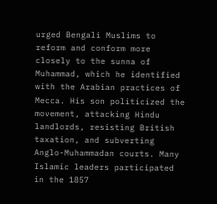urged Bengali Muslims to reform and conform more closely to the sunna of Muhammad, which he identified with the Arabian practices of Mecca. His son politicized the movement, attacking Hindu landlords, resisting British taxation, and subverting Anglo-Muhammadan courts. Many Islamic leaders participated in the 1857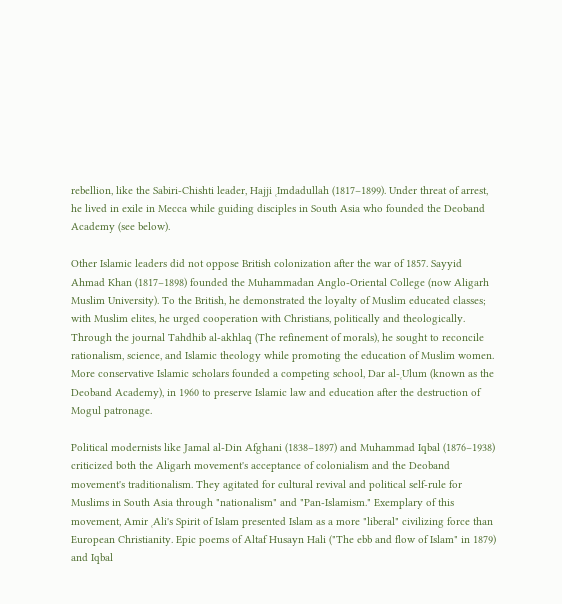rebellion, like the Sabiri-Chishti leader, Hajji ˓Imdadullah (1817–1899). Under threat of arrest, he lived in exile in Mecca while guiding disciples in South Asia who founded the Deoband Academy (see below).

Other Islamic leaders did not oppose British colonization after the war of 1857. Sayyid Ahmad Khan (1817–1898) founded the Muhammadan Anglo-Oriental College (now Aligarh Muslim University). To the British, he demonstrated the loyalty of Muslim educated classes; with Muslim elites, he urged cooperation with Christians, politically and theologically. Through the journal Tahdhib al-akhlaq (The refinement of morals), he sought to reconcile rationalism, science, and Islamic theology while promoting the education of Muslim women. More conservative Islamic scholars founded a competing school, Dar al-˓Ulum (known as the Deoband Academy), in 1960 to preserve Islamic law and education after the destruction of Mogul patronage.

Political modernists like Jamal al-Din Afghani (1838–1897) and Muhammad Iqbal (1876–1938) criticized both the Aligarh movement's acceptance of colonialism and the Deoband movement's traditionalism. They agitated for cultural revival and political self-rule for Muslims in South Asia through "nationalism" and "Pan-Islamism." Exemplary of this movement, Amir ˓Ali's Spirit of Islam presented Islam as a more "liberal" civilizing force than European Christianity. Epic poems of Altaf Husayn Hali ("The ebb and flow of Islam" in 1879) and Iqbal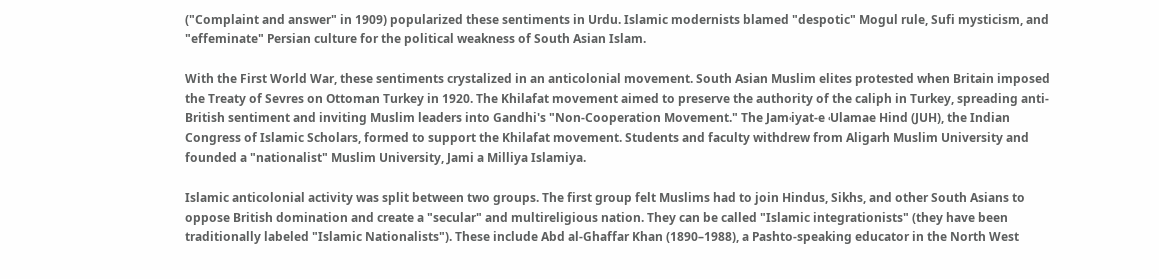("Complaint and answer" in 1909) popularized these sentiments in Urdu. Islamic modernists blamed "despotic" Mogul rule, Sufi mysticism, and "effeminate" Persian culture for the political weakness of South Asian Islam.

With the First World War, these sentiments crystalized in an anticolonial movement. South Asian Muslim elites protested when Britain imposed the Treaty of Sevres on Ottoman Turkey in 1920. The Khilafat movement aimed to preserve the authority of the caliph in Turkey, spreading anti-British sentiment and inviting Muslim leaders into Gandhi's "Non-Cooperation Movement." The Jam˓iyat-e ˓Ulamae Hind (JUH), the Indian Congress of Islamic Scholars, formed to support the Khilafat movement. Students and faculty withdrew from Aligarh Muslim University and founded a "nationalist" Muslim University, Jami a Milliya Islamiya.

Islamic anticolonial activity was split between two groups. The first group felt Muslims had to join Hindus, Sikhs, and other South Asians to oppose British domination and create a "secular" and multireligious nation. They can be called "Islamic integrationists" (they have been traditionally labeled "Islamic Nationalists"). These include Abd al-Ghaffar Khan (1890–1988), a Pashto-speaking educator in the North West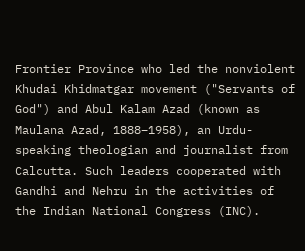Frontier Province who led the nonviolent Khudai Khidmatgar movement ("Servants of God") and Abul Kalam Azad (known as Maulana Azad, 1888–1958), an Urdu-speaking theologian and journalist from Calcutta. Such leaders cooperated with Gandhi and Nehru in the activities of the Indian National Congress (INC).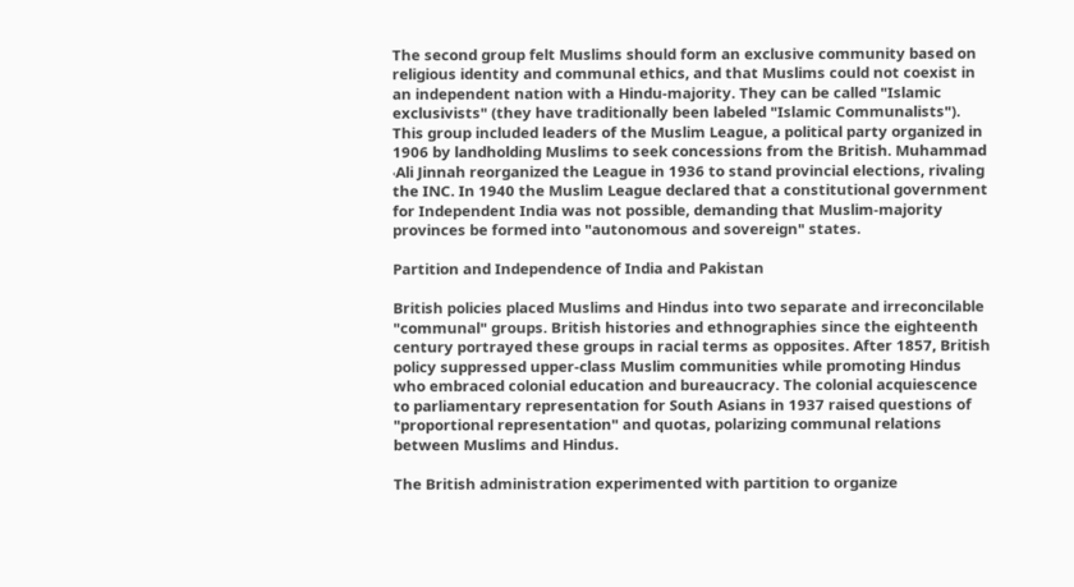The second group felt Muslims should form an exclusive community based on religious identity and communal ethics, and that Muslims could not coexist in an independent nation with a Hindu-majority. They can be called "Islamic exclusivists" (they have traditionally been labeled "Islamic Communalists"). This group included leaders of the Muslim League, a political party organized in 1906 by landholding Muslims to seek concessions from the British. Muhammad ˓Ali Jinnah reorganized the League in 1936 to stand provincial elections, rivaling the INC. In 1940 the Muslim League declared that a constitutional government for Independent India was not possible, demanding that Muslim-majority provinces be formed into "autonomous and sovereign" states.

Partition and Independence of India and Pakistan

British policies placed Muslims and Hindus into two separate and irreconcilable "communal" groups. British histories and ethnographies since the eighteenth century portrayed these groups in racial terms as opposites. After 1857, British policy suppressed upper-class Muslim communities while promoting Hindus who embraced colonial education and bureaucracy. The colonial acquiescence to parliamentary representation for South Asians in 1937 raised questions of "proportional representation" and quotas, polarizing communal relations between Muslims and Hindus.

The British administration experimented with partition to organize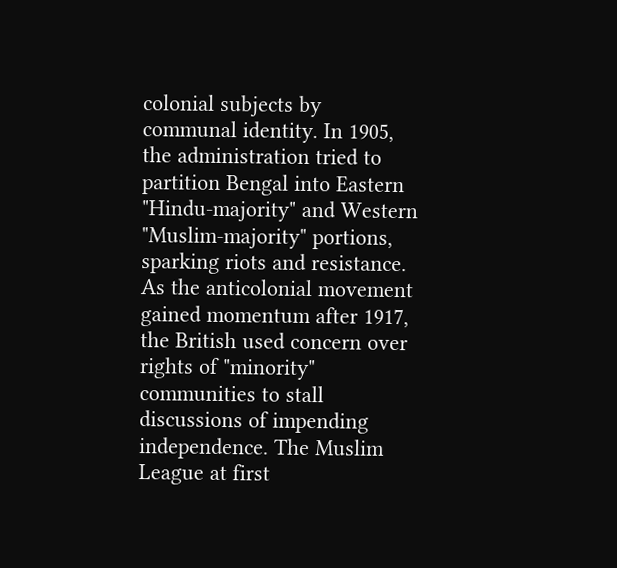colonial subjects by communal identity. In 1905, the administration tried to partition Bengal into Eastern "Hindu-majority" and Western "Muslim-majority" portions, sparking riots and resistance. As the anticolonial movement gained momentum after 1917, the British used concern over rights of "minority" communities to stall discussions of impending independence. The Muslim League at first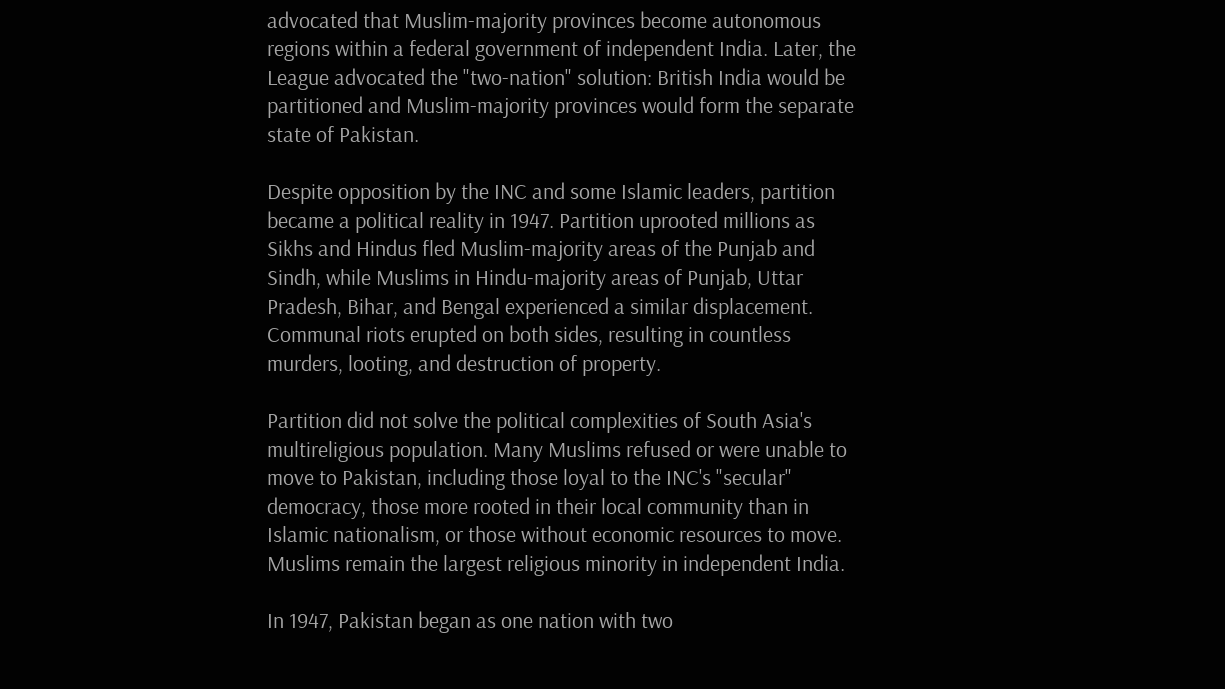advocated that Muslim-majority provinces become autonomous regions within a federal government of independent India. Later, the League advocated the "two-nation" solution: British India would be partitioned and Muslim-majority provinces would form the separate state of Pakistan.

Despite opposition by the INC and some Islamic leaders, partition became a political reality in 1947. Partition uprooted millions as Sikhs and Hindus fled Muslim-majority areas of the Punjab and Sindh, while Muslims in Hindu-majority areas of Punjab, Uttar Pradesh, Bihar, and Bengal experienced a similar displacement. Communal riots erupted on both sides, resulting in countless murders, looting, and destruction of property.

Partition did not solve the political complexities of South Asia's multireligious population. Many Muslims refused or were unable to move to Pakistan, including those loyal to the INC's "secular" democracy, those more rooted in their local community than in Islamic nationalism, or those without economic resources to move. Muslims remain the largest religious minority in independent India.

In 1947, Pakistan began as one nation with two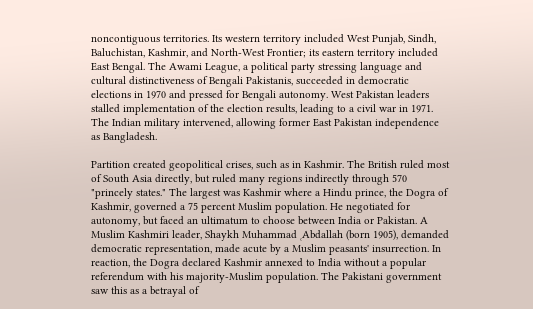noncontiguous territories. Its western territory included West Punjab, Sindh, Baluchistan, Kashmir, and North-West Frontier; its eastern territory included East Bengal. The Awami League, a political party stressing language and cultural distinctiveness of Bengali Pakistanis, succeeded in democratic elections in 1970 and pressed for Bengali autonomy. West Pakistan leaders stalled implementation of the election results, leading to a civil war in 1971. The Indian military intervened, allowing former East Pakistan independence as Bangladesh.

Partition created geopolitical crises, such as in Kashmir. The British ruled most of South Asia directly, but ruled many regions indirectly through 570 "princely states." The largest was Kashmir where a Hindu prince, the Dogra of Kashmir, governed a 75 percent Muslim population. He negotiated for autonomy, but faced an ultimatum to choose between India or Pakistan. A Muslim Kashmiri leader, Shaykh Muhammad ˓Abdallah (born 1905), demanded democratic representation, made acute by a Muslim peasants' insurrection. In reaction, the Dogra declared Kashmir annexed to India without a popular referendum with his majority-Muslim population. The Pakistani government saw this as a betrayal of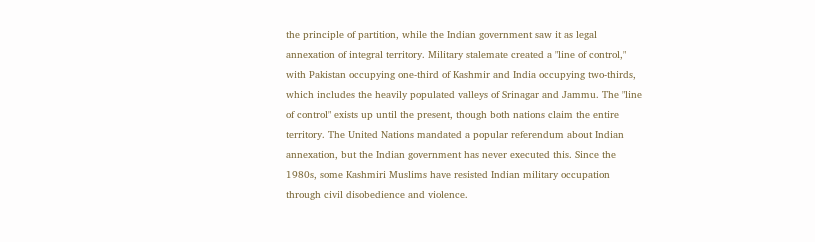the principle of partition, while the Indian government saw it as legal annexation of integral territory. Military stalemate created a "line of control," with Pakistan occupying one-third of Kashmir and India occupying two-thirds, which includes the heavily populated valleys of Srinagar and Jammu. The "line of control" exists up until the present, though both nations claim the entire territory. The United Nations mandated a popular referendum about Indian annexation, but the Indian government has never executed this. Since the 1980s, some Kashmiri Muslims have resisted Indian military occupation through civil disobedience and violence.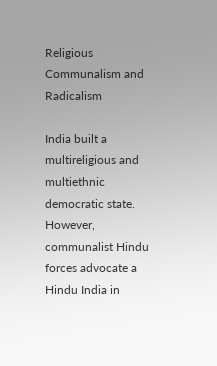Religious Communalism and Radicalism

India built a multireligious and multiethnic democratic state. However, communalist Hindu forces advocate a Hindu India in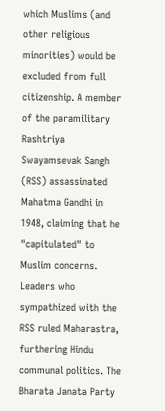which Muslims (and other religious minorities) would be excluded from full citizenship. A member of the paramilitary Rashtriya Swayamsevak Sangh (RSS) assassinated Mahatma Gandhi in 1948, claiming that he "capitulated" to Muslim concerns. Leaders who sympathized with the RSS ruled Maharastra, furthering Hindu communal politics. The Bharata Janata Party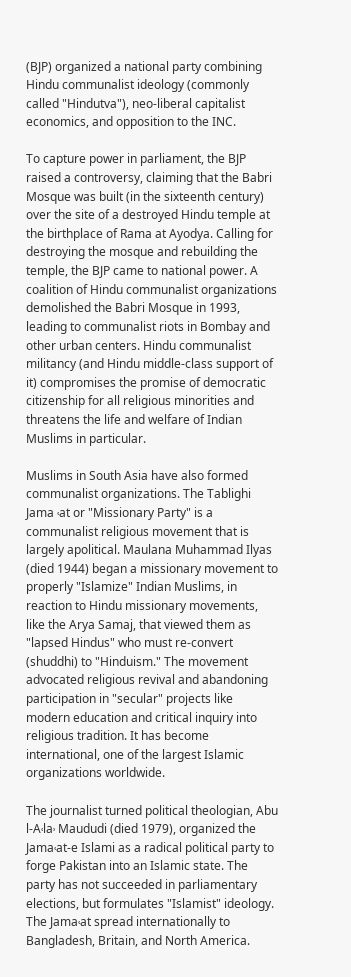(BJP) organized a national party combining Hindu communalist ideology (commonly called "Hindutva"), neo-liberal capitalist economics, and opposition to the INC.

To capture power in parliament, the BJP raised a controversy, claiming that the Babri Mosque was built (in the sixteenth century) over the site of a destroyed Hindu temple at the birthplace of Rama at Ayodya. Calling for destroying the mosque and rebuilding the temple, the BJP came to national power. A coalition of Hindu communalist organizations demolished the Babri Mosque in 1993, leading to communalist riots in Bombay and other urban centers. Hindu communalist militancy (and Hindu middle-class support of it) compromises the promise of democratic citizenship for all religious minorities and threatens the life and welfare of Indian Muslims in particular.

Muslims in South Asia have also formed communalist organizations. The Tablighi Jama ˓at or "Missionary Party" is a communalist religious movement that is largely apolitical. Maulana Muhammad Ilyas (died 1944) began a missionary movement to properly "Islamize" Indian Muslims, in reaction to Hindu missionary movements, like the Arya Samaj, that viewed them as "lapsed Hindus" who must re-convert (shuddhi) to "Hinduism." The movement advocated religious revival and abandoning participation in "secular" projects like modern education and critical inquiry into religious tradition. It has become international, one of the largest Islamic organizations worldwide.

The journalist turned political theologian, Abu l-A˓la˒ Maududi (died 1979), organized the Jama˓at-e Islami as a radical political party to forge Pakistan into an Islamic state. The party has not succeeded in parliamentary elections, but formulates "Islamist" ideology. The Jama˓at spread internationally to Bangladesh, Britain, and North America.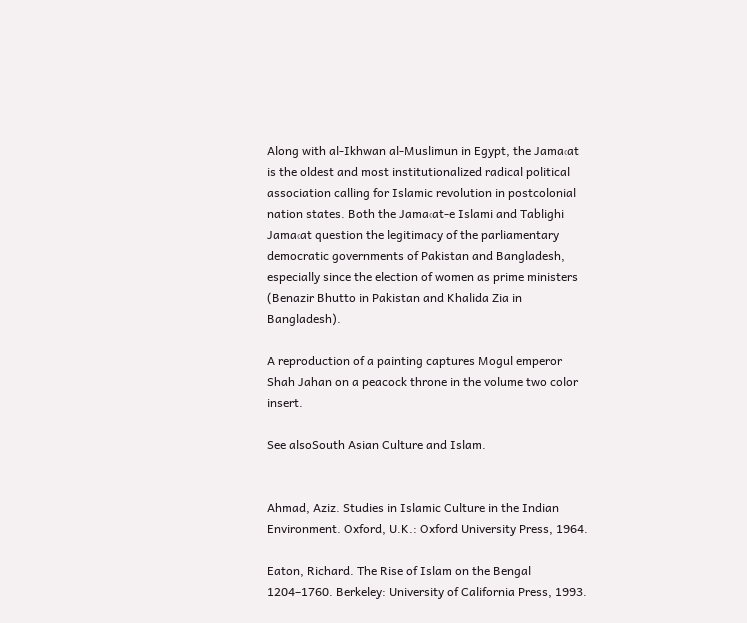Along with al-Ikhwan al-Muslimun in Egypt, the Jama˓at is the oldest and most institutionalized radical political association calling for Islamic revolution in postcolonial nation states. Both the Jama˓at-e Islami and Tablighi Jama˓at question the legitimacy of the parliamentary democratic governments of Pakistan and Bangladesh, especially since the election of women as prime ministers (Benazir Bhutto in Pakistan and Khalida Zia in Bangladesh).

A reproduction of a painting captures Mogul emperor Shah Jahan on a peacock throne in the volume two color insert.

See alsoSouth Asian Culture and Islam.


Ahmad, Aziz. Studies in Islamic Culture in the Indian Environment. Oxford, U.K.: Oxford University Press, 1964.

Eaton, Richard. The Rise of Islam on the Bengal 1204–1760. Berkeley: University of California Press, 1993.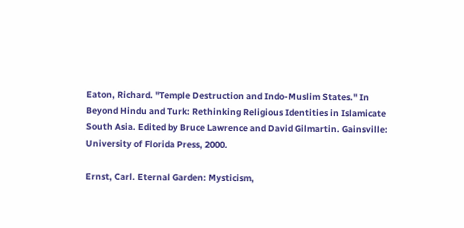Eaton, Richard. "Temple Destruction and Indo-Muslim States." In Beyond Hindu and Turk: Rethinking Religious Identities in Islamicate South Asia. Edited by Bruce Lawrence and David Gilmartin. Gainsville: University of Florida Press, 2000.

Ernst, Carl. Eternal Garden: Mysticism,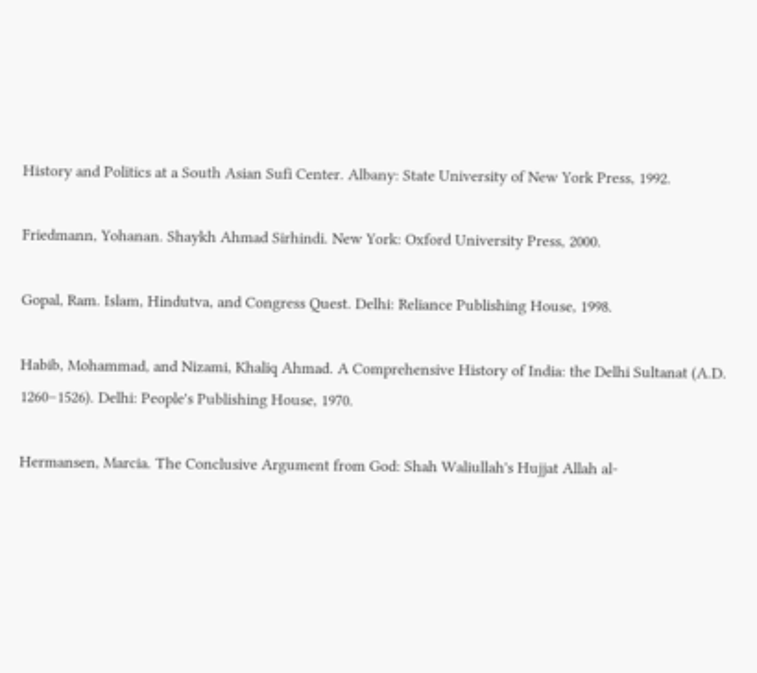History and Politics at a South Asian Sufi Center. Albany: State University of New York Press, 1992.

Friedmann, Yohanan. Shaykh Ahmad Sirhindi. New York: Oxford University Press, 2000.

Gopal, Ram. Islam, Hindutva, and Congress Quest. Delhi: Reliance Publishing House, 1998.

Habib, Mohammad, and Nizami, Khaliq Ahmad. A Comprehensive History of India: the Delhi Sultanat (A.D. 1260–1526). Delhi: People's Publishing House, 1970.

Hermansen, Marcia. The Conclusive Argument from God: Shah Waliullah's Hujjat Allah al-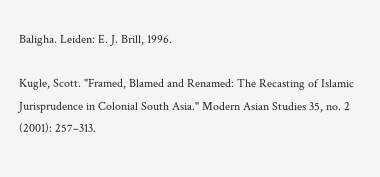Baligha. Leiden: E. J. Brill, 1996.

Kugle, Scott. "Framed, Blamed and Renamed: The Recasting of Islamic Jurisprudence in Colonial South Asia." Modern Asian Studies 35, no. 2 (2001): 257–313.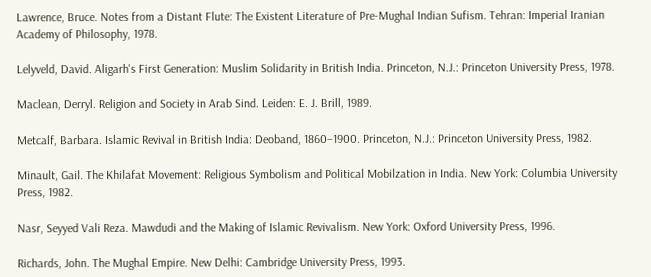Lawrence, Bruce. Notes from a Distant Flute: The Existent Literature of Pre-Mughal Indian Sufism. Tehran: Imperial Iranian Academy of Philosophy, 1978.

Lelyveld, David. Aligarh's First Generation: Muslim Solidarity in British India. Princeton, N.J.: Princeton University Press, 1978.

Maclean, Derryl. Religion and Society in Arab Sind. Leiden: E. J. Brill, 1989.

Metcalf, Barbara. Islamic Revival in British India: Deoband, 1860–1900. Princeton, N.J.: Princeton University Press, 1982.

Minault, Gail. The Khilafat Movement: Religious Symbolism and Political Mobilzation in India. New York: Columbia University Press, 1982.

Nasr, Seyyed Vali Reza. Mawdudi and the Making of Islamic Revivalism. New York: Oxford University Press, 1996.

Richards, John. The Mughal Empire. New Delhi: Cambridge University Press, 1993.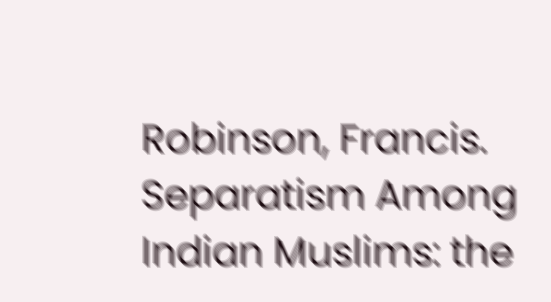Robinson, Francis. Separatism Among Indian Muslims: the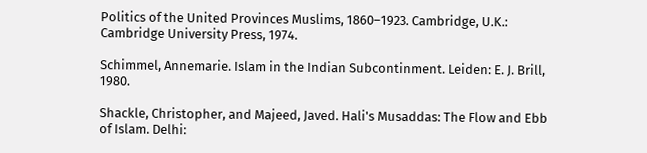Politics of the United Provinces Muslims, 1860–1923. Cambridge, U.K.: Cambridge University Press, 1974.

Schimmel, Annemarie. Islam in the Indian Subcontinment. Leiden: E. J. Brill, 1980.

Shackle, Christopher, and Majeed, Javed. Hali's Musaddas: The Flow and Ebb of Islam. Delhi: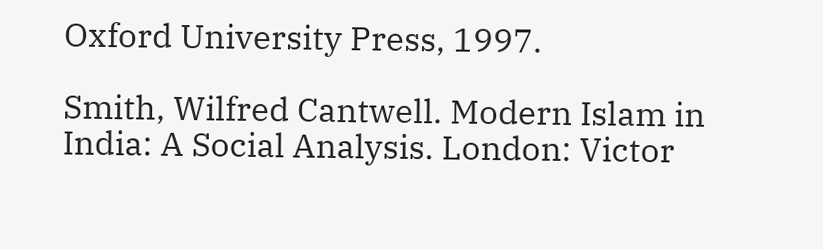Oxford University Press, 1997.

Smith, Wilfred Cantwell. Modern Islam in India: A Social Analysis. London: Victor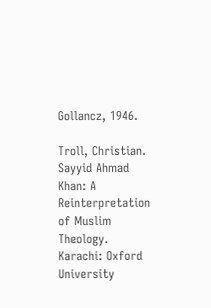Gollancz, 1946.

Troll, Christian. Sayyid Ahmad Khan: A Reinterpretation of Muslim Theology. Karachi: Oxford University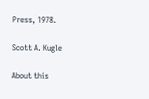Press, 1978.

Scott A. Kugle

About this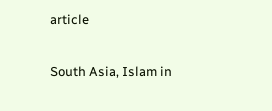article

South Asia, Islam in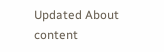Updated About content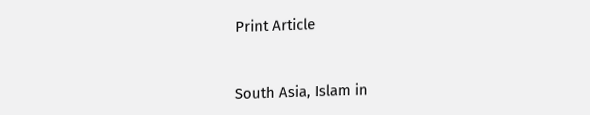Print Article


South Asia, Islam in